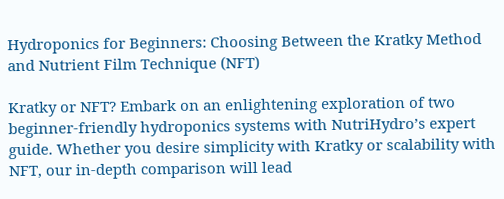Hydroponics for Beginners: Choosing Between the Kratky Method and Nutrient Film Technique (NFT)

Kratky or NFT? Embark on an enlightening exploration of two beginner-friendly hydroponics systems with NutriHydro’s expert guide. Whether you desire simplicity with Kratky or scalability with NFT, our in-depth comparison will lead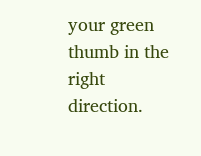your green thumb in the right direction.